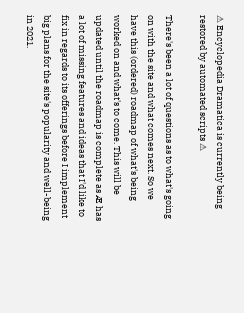⚠ Encyclopedia Dramatica is currently being restored by automated scripts ⚠

There's been a lot of questions as to what's going on with the site and what comes next. So we have this (ordered) roadmap of what's being worked on and what's to come. This will be updated until the roadmap is complete as Æ has a lot of missing features and ideas that I'd like to fix in regards to its offerings before I implement big plans for the site's popularity and well-being in 2021.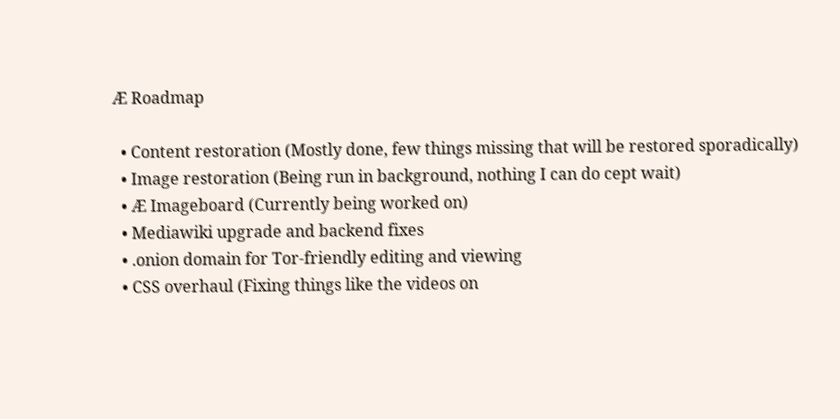Æ Roadmap

  • Content restoration (Mostly done, few things missing that will be restored sporadically)
  • Image restoration (Being run in background, nothing I can do cept wait)
  • Æ Imageboard (Currently being worked on)
  • Mediawiki upgrade and backend fixes
  • .onion domain for Tor-friendly editing and viewing
  • CSS overhaul (Fixing things like the videos on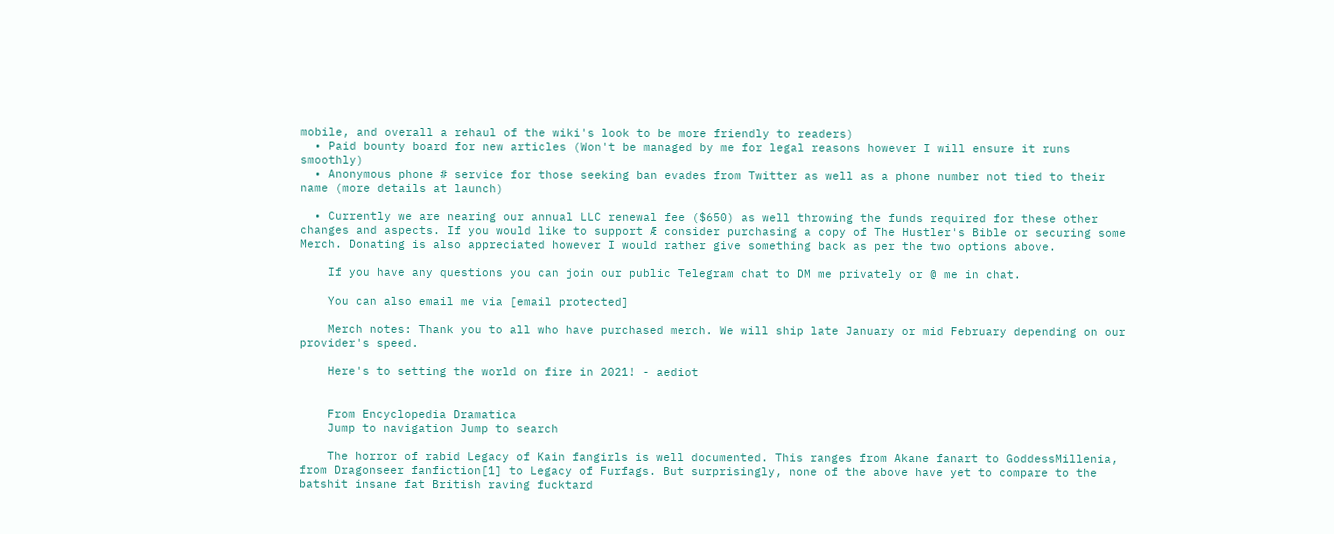mobile, and overall a rehaul of the wiki's look to be more friendly to readers)
  • Paid bounty board for new articles (Won't be managed by me for legal reasons however I will ensure it runs smoothly)
  • Anonymous phone # service for those seeking ban evades from Twitter as well as a phone number not tied to their name (more details at launch)

  • Currently we are nearing our annual LLC renewal fee ($650) as well throwing the funds required for these other changes and aspects. If you would like to support Æ consider purchasing a copy of The Hustler's Bible or securing some Merch. Donating is also appreciated however I would rather give something back as per the two options above.

    If you have any questions you can join our public Telegram chat to DM me privately or @ me in chat.

    You can also email me via [email protected]

    Merch notes: Thank you to all who have purchased merch. We will ship late January or mid February depending on our provider's speed.

    Here's to setting the world on fire in 2021! - aediot


    From Encyclopedia Dramatica
    Jump to navigation Jump to search

    The horror of rabid Legacy of Kain fangirls is well documented. This ranges from Akane fanart to GoddessMillenia, from Dragonseer fanfiction[1] to Legacy of Furfags. But surprisingly, none of the above have yet to compare to the batshit insane fat British raving fucktard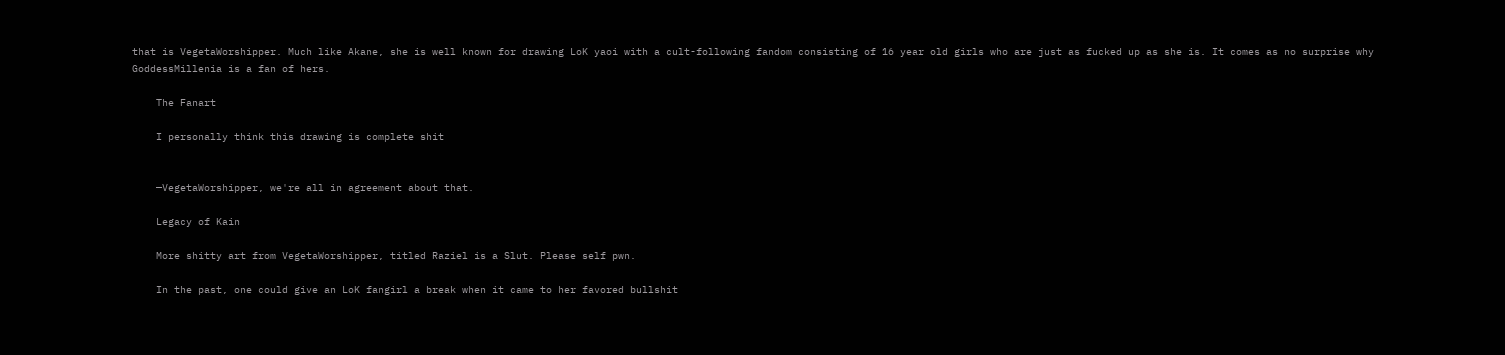that is VegetaWorshipper. Much like Akane, she is well known for drawing LoK yaoi with a cult-following fandom consisting of 16 year old girls who are just as fucked up as she is. It comes as no surprise why GoddessMillenia is a fan of hers.

    The Fanart

    I personally think this drawing is complete shit


    —VegetaWorshipper, we're all in agreement about that.

    Legacy of Kain

    More shitty art from VegetaWorshipper, titled Raziel is a Slut. Please self pwn.

    In the past, one could give an LoK fangirl a break when it came to her favored bullshit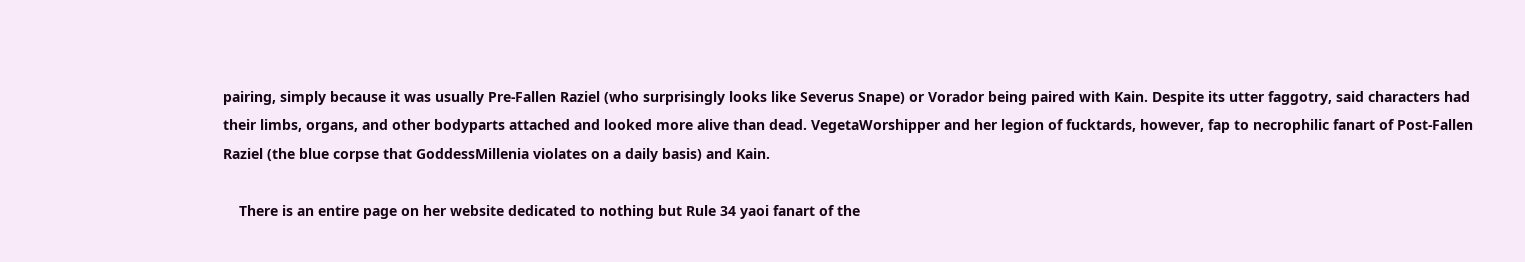pairing, simply because it was usually Pre-Fallen Raziel (who surprisingly looks like Severus Snape) or Vorador being paired with Kain. Despite its utter faggotry, said characters had their limbs, organs, and other bodyparts attached and looked more alive than dead. VegetaWorshipper and her legion of fucktards, however, fap to necrophilic fanart of Post-Fallen Raziel (the blue corpse that GoddessMillenia violates on a daily basis) and Kain.

    There is an entire page on her website dedicated to nothing but Rule 34 yaoi fanart of the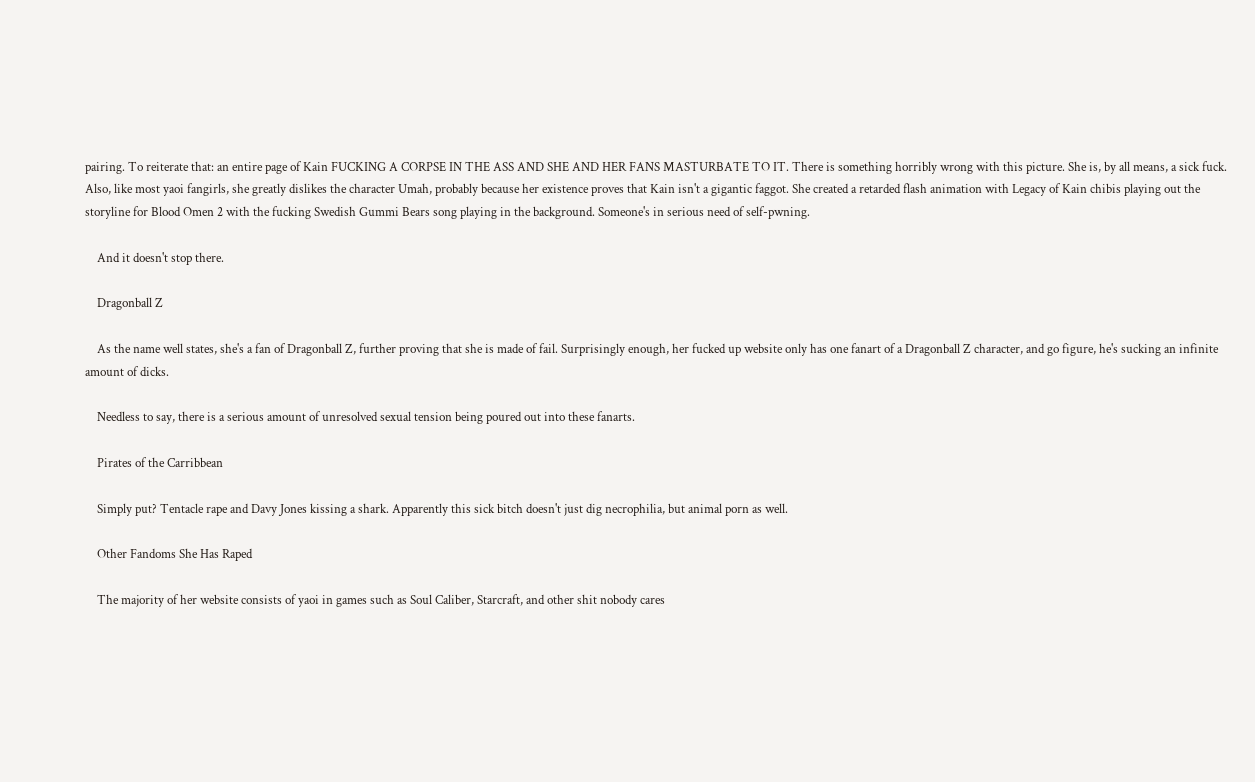pairing. To reiterate that: an entire page of Kain FUCKING A CORPSE IN THE ASS AND SHE AND HER FANS MASTURBATE TO IT. There is something horribly wrong with this picture. She is, by all means, a sick fuck. Also, like most yaoi fangirls, she greatly dislikes the character Umah, probably because her existence proves that Kain isn't a gigantic faggot. She created a retarded flash animation with Legacy of Kain chibis playing out the storyline for Blood Omen 2 with the fucking Swedish Gummi Bears song playing in the background. Someone's in serious need of self-pwning.

    And it doesn't stop there.

    Dragonball Z

    As the name well states, she's a fan of Dragonball Z, further proving that she is made of fail. Surprisingly enough, her fucked up website only has one fanart of a Dragonball Z character, and go figure, he's sucking an infinite amount of dicks.

    Needless to say, there is a serious amount of unresolved sexual tension being poured out into these fanarts.

    Pirates of the Carribbean

    Simply put? Tentacle rape and Davy Jones kissing a shark. Apparently this sick bitch doesn't just dig necrophilia, but animal porn as well.

    Other Fandoms She Has Raped

    The majority of her website consists of yaoi in games such as Soul Caliber, Starcraft, and other shit nobody cares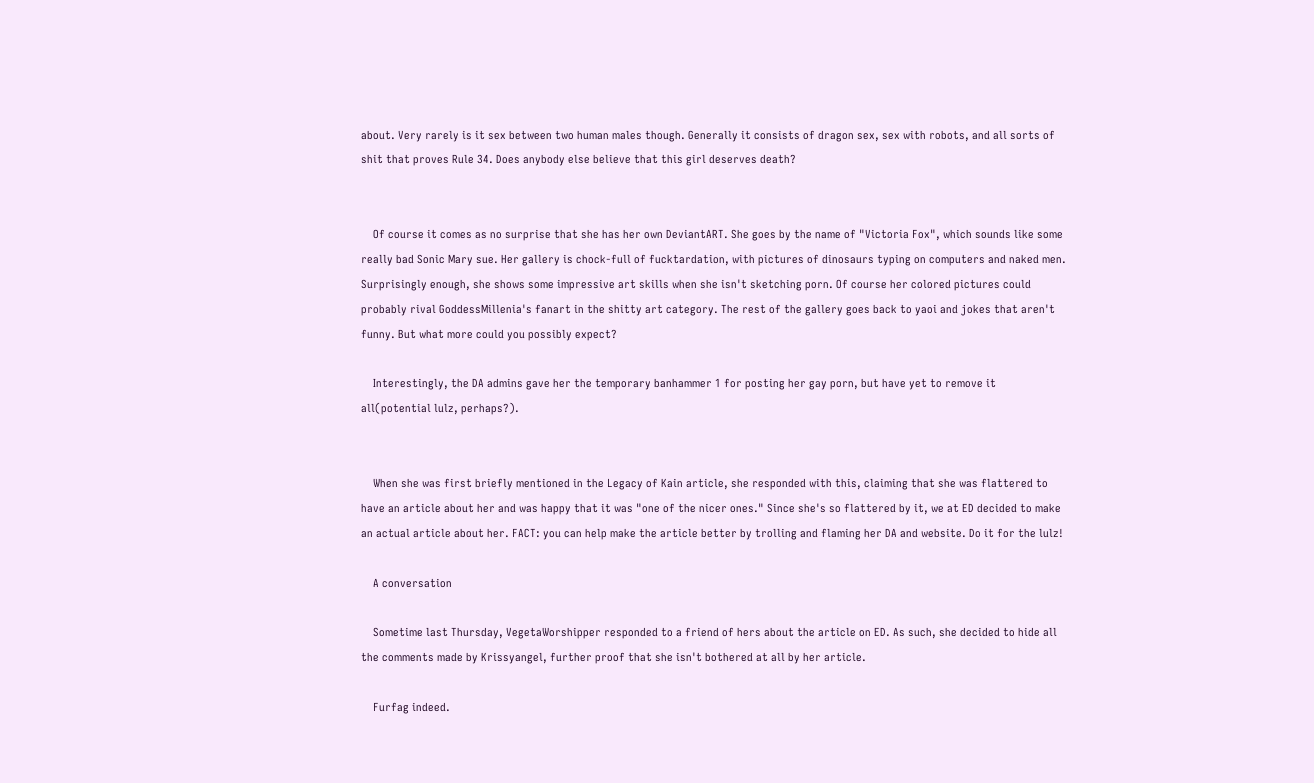about. Very rarely is it sex between two human males though. Generally it consists of dragon sex, sex with robots, and all sorts of shit that proves Rule 34. Does anybody else believe that this girl deserves death?


    Of course it comes as no surprise that she has her own DeviantART. She goes by the name of "Victoria Fox", which sounds like some really bad Sonic Mary sue. Her gallery is chock-full of fucktardation, with pictures of dinosaurs typing on computers and naked men. Surprisingly enough, she shows some impressive art skills when she isn't sketching porn. Of course her colored pictures could probably rival GoddessMillenia's fanart in the shitty art category. The rest of the gallery goes back to yaoi and jokes that aren't funny. But what more could you possibly expect?

    Interestingly, the DA admins gave her the temporary banhammer 1 for posting her gay porn, but have yet to remove it all(potential lulz, perhaps?).


    When she was first briefly mentioned in the Legacy of Kain article, she responded with this, claiming that she was flattered to have an article about her and was happy that it was "one of the nicer ones." Since she's so flattered by it, we at ED decided to make an actual article about her. FACT: you can help make the article better by trolling and flaming her DA and website. Do it for the lulz!

    A conversation

    Sometime last Thursday, VegetaWorshipper responded to a friend of hers about the article on ED. As such, she decided to hide all the comments made by Krissyangel, further proof that she isn't bothered at all by her article.

    Furfag indeed.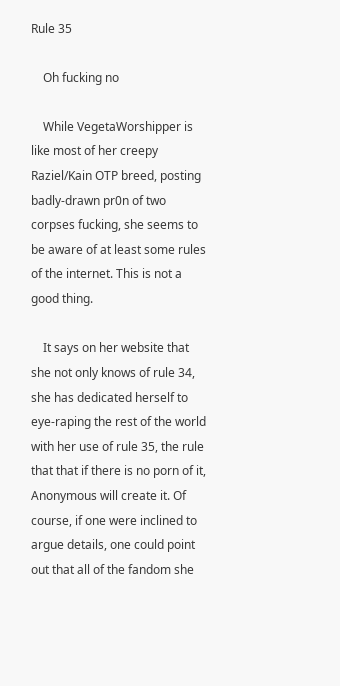Rule 35

    Oh fucking no

    While VegetaWorshipper is like most of her creepy Raziel/Kain OTP breed, posting badly-drawn pr0n of two corpses fucking, she seems to be aware of at least some rules of the internet. This is not a good thing.

    It says on her website that she not only knows of rule 34, she has dedicated herself to eye-raping the rest of the world with her use of rule 35, the rule that that if there is no porn of it, Anonymous will create it. Of course, if one were inclined to argue details, one could point out that all of the fandom she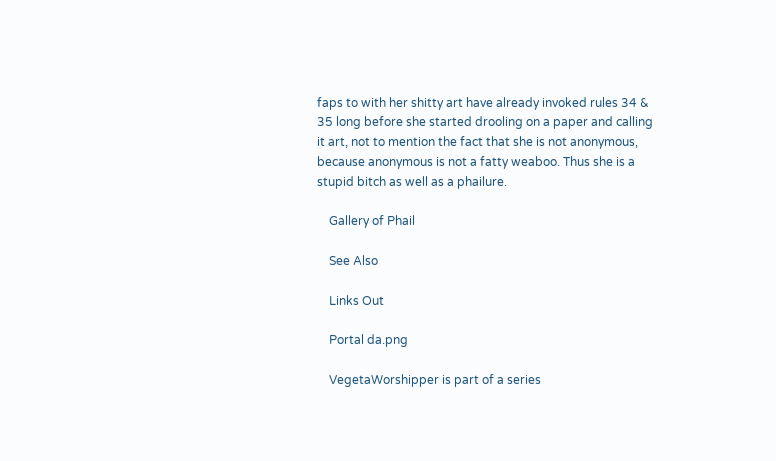faps to with her shitty art have already invoked rules 34 & 35 long before she started drooling on a paper and calling it art, not to mention the fact that she is not anonymous, because anonymous is not a fatty weaboo. Thus she is a stupid bitch as well as a phailure.

    Gallery of Phail

    See Also

    Links Out

    Portal da.png

    VegetaWorshipper is part of a series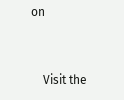on


    Visit the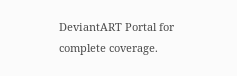DeviantART Portal for complete coverage.